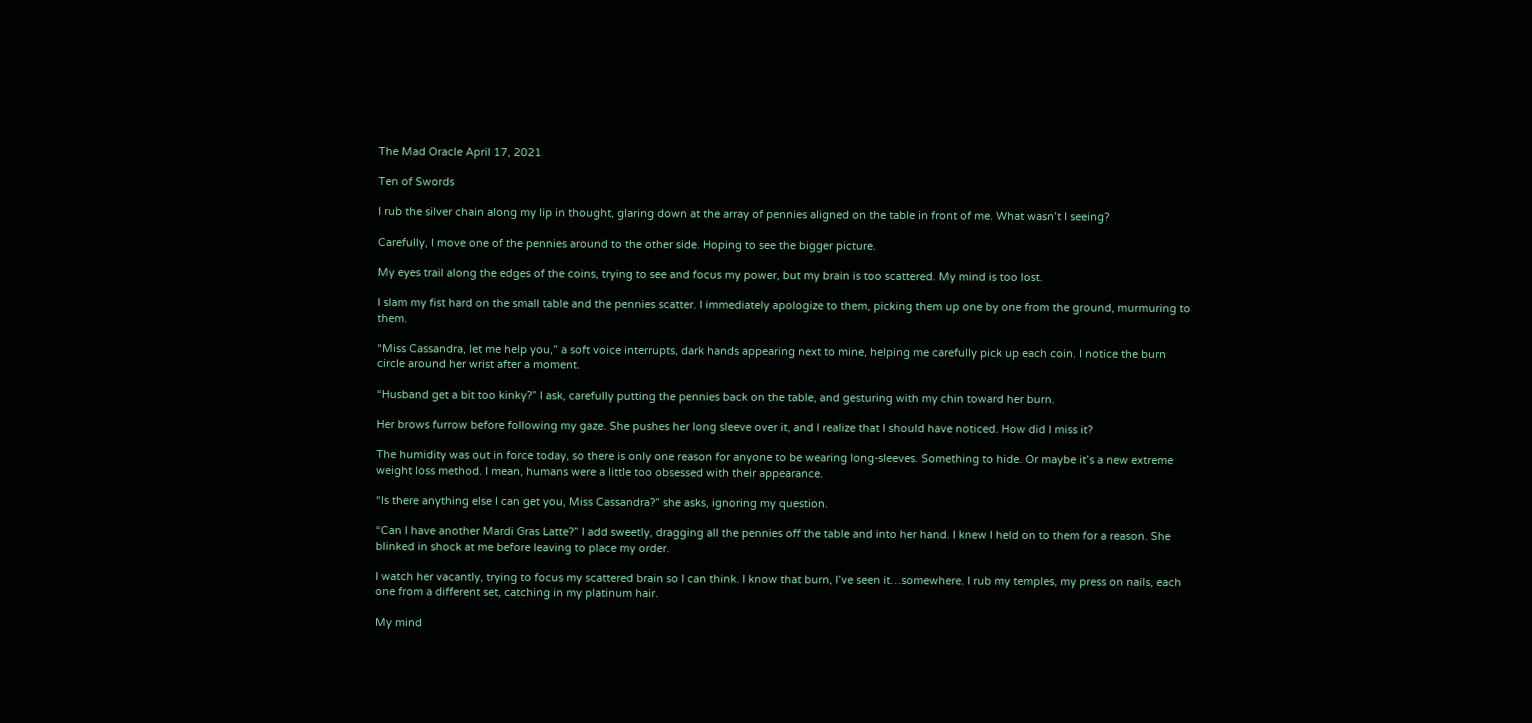The Mad Oracle April 17, 2021

Ten of Swords

I rub the silver chain along my lip in thought, glaring down at the array of pennies aligned on the table in front of me. What wasn’t I seeing?

Carefully, I move one of the pennies around to the other side. Hoping to see the bigger picture.

My eyes trail along the edges of the coins, trying to see and focus my power, but my brain is too scattered. My mind is too lost.

I slam my fist hard on the small table and the pennies scatter. I immediately apologize to them, picking them up one by one from the ground, murmuring to them.

“Miss Cassandra, let me help you,” a soft voice interrupts, dark hands appearing next to mine, helping me carefully pick up each coin. I notice the burn circle around her wrist after a moment.

“Husband get a bit too kinky?” I ask, carefully putting the pennies back on the table, and gesturing with my chin toward her burn.

Her brows furrow before following my gaze. She pushes her long sleeve over it, and I realize that I should have noticed. How did I miss it?

The humidity was out in force today, so there is only one reason for anyone to be wearing long-sleeves. Something to hide. Or maybe it’s a new extreme weight loss method. I mean, humans were a little too obsessed with their appearance.

“Is there anything else I can get you, Miss Cassandra?” she asks, ignoring my question.

“Can I have another Mardi Gras Latte?” I add sweetly, dragging all the pennies off the table and into her hand. I knew I held on to them for a reason. She blinked in shock at me before leaving to place my order.

I watch her vacantly, trying to focus my scattered brain so I can think. I know that burn, I’ve seen it…somewhere. I rub my temples, my press on nails, each one from a different set, catching in my platinum hair.

My mind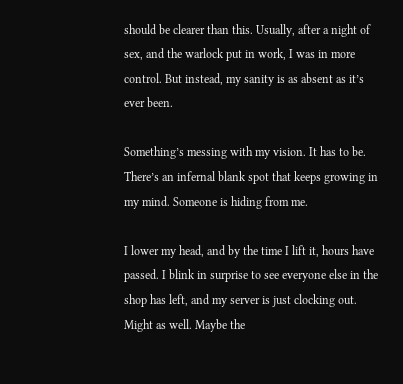should be clearer than this. Usually, after a night of sex, and the warlock put in work, I was in more control. But instead, my sanity is as absent as it’s ever been.

Something’s messing with my vision. It has to be. There’s an infernal blank spot that keeps growing in my mind. Someone is hiding from me.

I lower my head, and by the time I lift it, hours have passed. I blink in surprise to see everyone else in the shop has left, and my server is just clocking out. Might as well. Maybe the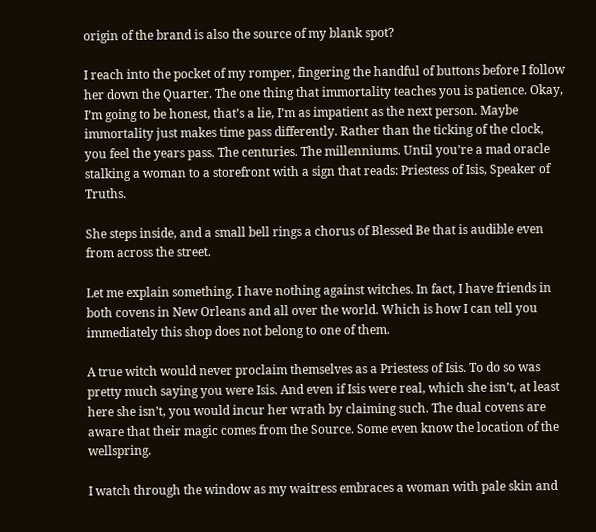origin of the brand is also the source of my blank spot?

I reach into the pocket of my romper, fingering the handful of buttons before I follow her down the Quarter. The one thing that immortality teaches you is patience. Okay, I’m going to be honest, that’s a lie, I’m as impatient as the next person. Maybe immortality just makes time pass differently. Rather than the ticking of the clock, you feel the years pass. The centuries. The millenniums. Until you’re a mad oracle stalking a woman to a storefront with a sign that reads: Priestess of Isis, Speaker of Truths.

She steps inside, and a small bell rings a chorus of Blessed Be that is audible even from across the street.

Let me explain something. I have nothing against witches. In fact, I have friends in both covens in New Orleans and all over the world. Which is how I can tell you immediately this shop does not belong to one of them.

A true witch would never proclaim themselves as a Priestess of Isis. To do so was pretty much saying you were Isis. And even if Isis were real, which she isn’t, at least here she isn’t, you would incur her wrath by claiming such. The dual covens are aware that their magic comes from the Source. Some even know the location of the wellspring.

I watch through the window as my waitress embraces a woman with pale skin and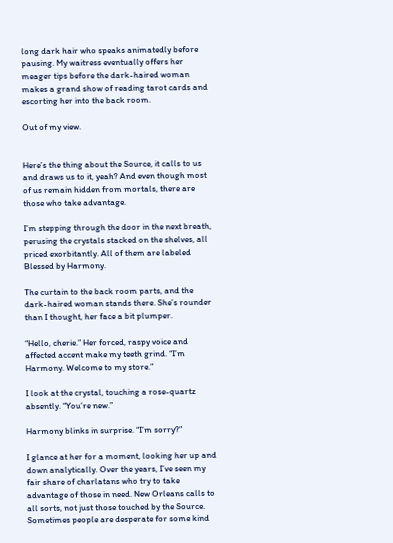long dark hair who speaks animatedly before pausing. My waitress eventually offers her meager tips before the dark-haired woman makes a grand show of reading tarot cards and escorting her into the back room.

Out of my view.


Here’s the thing about the Source, it calls to us and draws us to it, yeah? And even though most of us remain hidden from mortals, there are those who take advantage.

I’m stepping through the door in the next breath, perusing the crystals stacked on the shelves, all priced exorbitantly. All of them are labeled Blessed by Harmony.

The curtain to the back room parts, and the dark-haired woman stands there. She’s rounder than I thought, her face a bit plumper.

“Hello, cherie.” Her forced, raspy voice and affected accent make my teeth grind. “I’m Harmony. Welcome to my store.”

I look at the crystal, touching a rose-quartz absently. “You’re new.”

Harmony blinks in surprise. “I’m sorry?”

I glance at her for a moment, looking her up and down analytically. Over the years, I’ve seen my fair share of charlatans who try to take advantage of those in need. New Orleans calls to all sorts, not just those touched by the Source. Sometimes people are desperate for some kind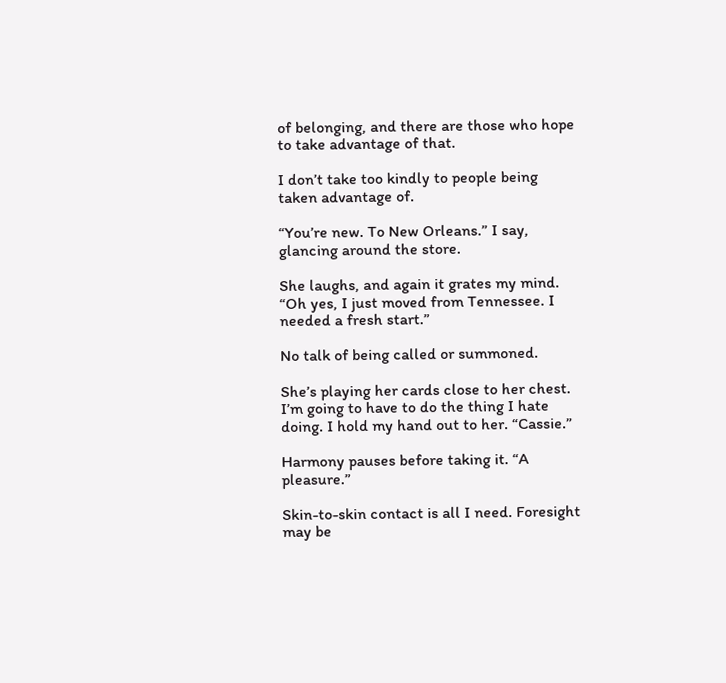of belonging, and there are those who hope to take advantage of that.

I don’t take too kindly to people being taken advantage of.

“You’re new. To New Orleans.” I say, glancing around the store.

She laughs, and again it grates my mind. “Oh yes, I just moved from Tennessee. I needed a fresh start.”

No talk of being called or summoned.

She’s playing her cards close to her chest. I’m going to have to do the thing I hate doing. I hold my hand out to her. “Cassie.”

Harmony pauses before taking it. “A pleasure.”

Skin-to-skin contact is all I need. Foresight may be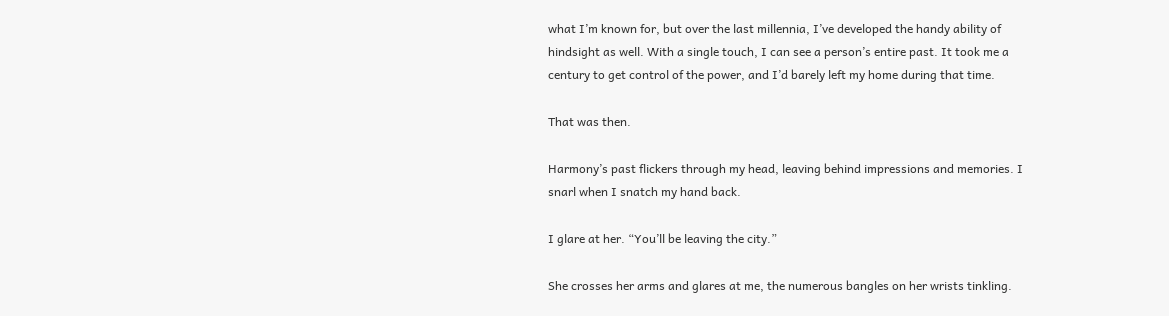what I’m known for, but over the last millennia, I’ve developed the handy ability of hindsight as well. With a single touch, I can see a person’s entire past. It took me a century to get control of the power, and I’d barely left my home during that time.

That was then.

Harmony’s past flickers through my head, leaving behind impressions and memories. I snarl when I snatch my hand back.

I glare at her. “You’ll be leaving the city.”

She crosses her arms and glares at me, the numerous bangles on her wrists tinkling.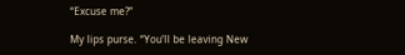“Excuse me?”

My lips purse. “You’ll be leaving New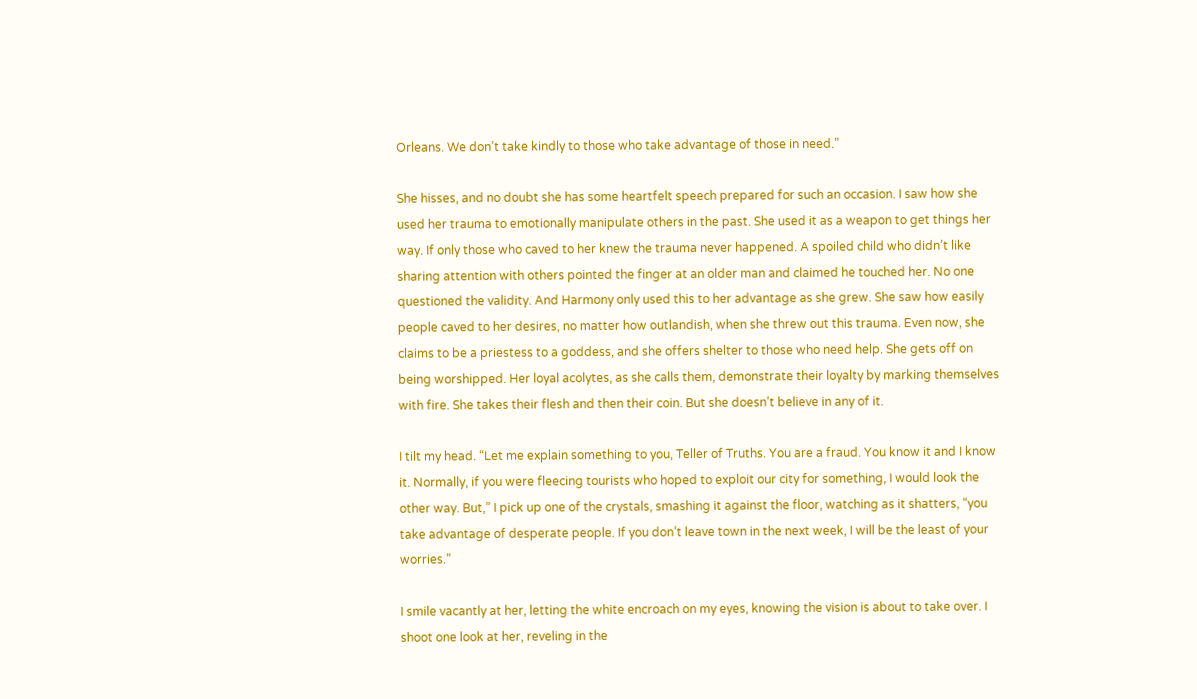Orleans. We don’t take kindly to those who take advantage of those in need.”

She hisses, and no doubt she has some heartfelt speech prepared for such an occasion. I saw how she used her trauma to emotionally manipulate others in the past. She used it as a weapon to get things her way. If only those who caved to her knew the trauma never happened. A spoiled child who didn’t like sharing attention with others pointed the finger at an older man and claimed he touched her. No one questioned the validity. And Harmony only used this to her advantage as she grew. She saw how easily people caved to her desires, no matter how outlandish, when she threw out this trauma. Even now, she claims to be a priestess to a goddess, and she offers shelter to those who need help. She gets off on being worshipped. Her loyal acolytes, as she calls them, demonstrate their loyalty by marking themselves with fire. She takes their flesh and then their coin. But she doesn’t believe in any of it.

I tilt my head. “Let me explain something to you, Teller of Truths. You are a fraud. You know it and I know it. Normally, if you were fleecing tourists who hoped to exploit our city for something, I would look the other way. But,” I pick up one of the crystals, smashing it against the floor, watching as it shatters, “you take advantage of desperate people. If you don’t leave town in the next week, I will be the least of your worries.”

I smile vacantly at her, letting the white encroach on my eyes, knowing the vision is about to take over. I shoot one look at her, reveling in the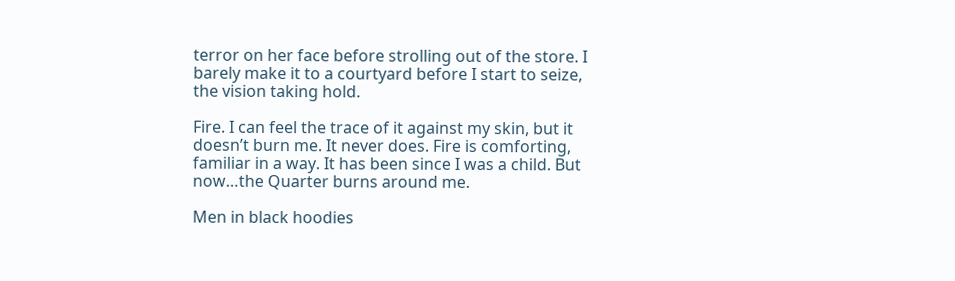terror on her face before strolling out of the store. I barely make it to a courtyard before I start to seize, the vision taking hold.

Fire. I can feel the trace of it against my skin, but it doesn’t burn me. It never does. Fire is comforting, familiar in a way. It has been since I was a child. But now…the Quarter burns around me.

Men in black hoodies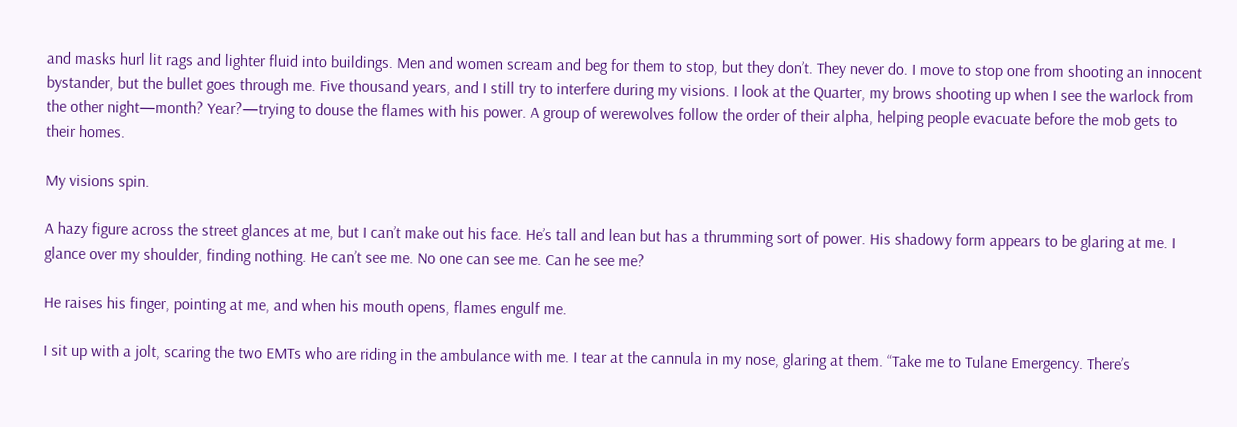and masks hurl lit rags and lighter fluid into buildings. Men and women scream and beg for them to stop, but they don’t. They never do. I move to stop one from shooting an innocent bystander, but the bullet goes through me. Five thousand years, and I still try to interfere during my visions. I look at the Quarter, my brows shooting up when I see the warlock from the other night—month? Year?—trying to douse the flames with his power. A group of werewolves follow the order of their alpha, helping people evacuate before the mob gets to their homes.

My visions spin.

A hazy figure across the street glances at me, but I can’t make out his face. He’s tall and lean but has a thrumming sort of power. His shadowy form appears to be glaring at me. I glance over my shoulder, finding nothing. He can’t see me. No one can see me. Can he see me?

He raises his finger, pointing at me, and when his mouth opens, flames engulf me.

I sit up with a jolt, scaring the two EMTs who are riding in the ambulance with me. I tear at the cannula in my nose, glaring at them. “Take me to Tulane Emergency. There’s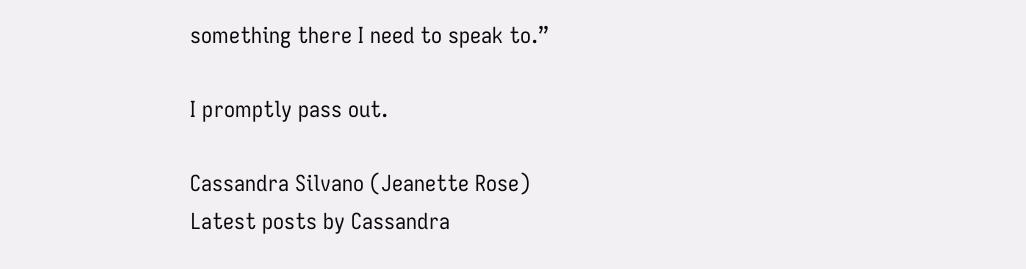something there I need to speak to.”

I promptly pass out.

Cassandra Silvano (Jeanette Rose)
Latest posts by Cassandra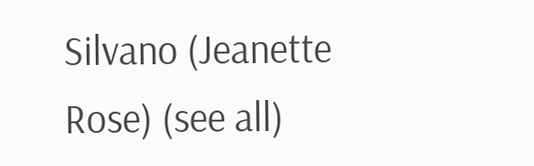Silvano (Jeanette Rose) (see all)